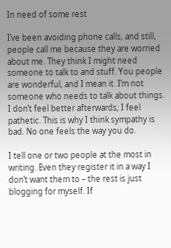In need of some rest

I’ve been avoiding phone calls, and still, people call me because they are worried about me. They think I might need someone to talk to and stuff. You people are wonderful, and I mean it. I’m not someone who needs to talk about things. I don’t feel better afterwards; I feel pathetic. This is why I think sympathy is bad. No one feels the way you do.

I tell one or two people at the most in writing. Even they register it in a way I don’t want them to – the rest is just blogging for myself. If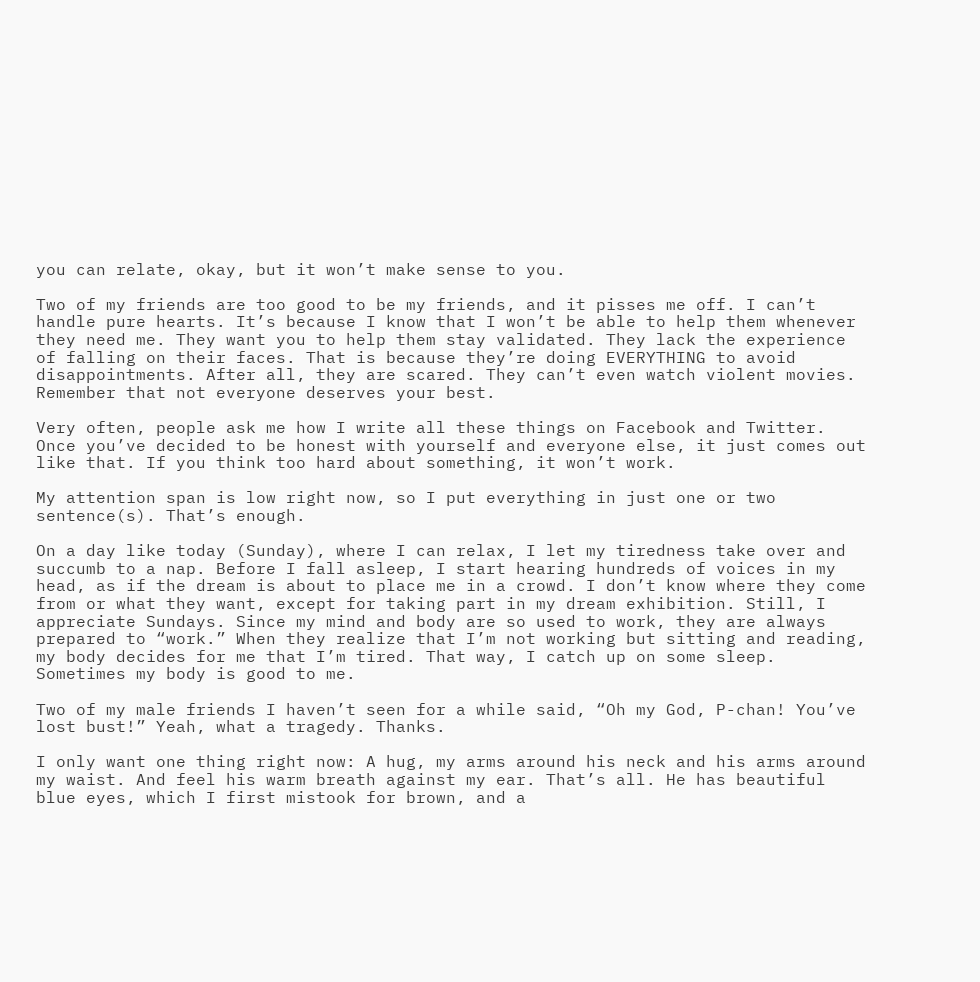you can relate, okay, but it won’t make sense to you.

Two of my friends are too good to be my friends, and it pisses me off. I can’t handle pure hearts. It’s because I know that I won’t be able to help them whenever they need me. They want you to help them stay validated. They lack the experience of falling on their faces. That is because they’re doing EVERYTHING to avoid disappointments. After all, they are scared. They can’t even watch violent movies. Remember that not everyone deserves your best.

Very often, people ask me how I write all these things on Facebook and Twitter. Once you’ve decided to be honest with yourself and everyone else, it just comes out like that. If you think too hard about something, it won’t work.

My attention span is low right now, so I put everything in just one or two sentence(s). That’s enough.

On a day like today (Sunday), where I can relax, I let my tiredness take over and succumb to a nap. Before I fall asleep, I start hearing hundreds of voices in my head, as if the dream is about to place me in a crowd. I don’t know where they come from or what they want, except for taking part in my dream exhibition. Still, I appreciate Sundays. Since my mind and body are so used to work, they are always prepared to “work.” When they realize that I’m not working but sitting and reading, my body decides for me that I’m tired. That way, I catch up on some sleep. Sometimes my body is good to me.

Two of my male friends I haven’t seen for a while said, “Oh my God, P-chan! You’ve lost bust!” Yeah, what a tragedy. Thanks.

I only want one thing right now: A hug, my arms around his neck and his arms around my waist. And feel his warm breath against my ear. That’s all. He has beautiful blue eyes, which I first mistook for brown, and a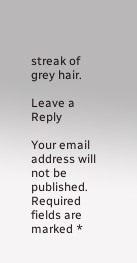streak of grey hair.

Leave a Reply

Your email address will not be published. Required fields are marked *